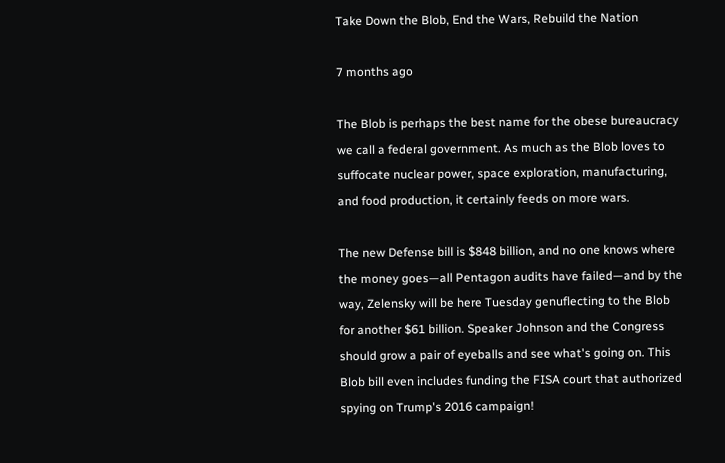Take Down the Blob, End the Wars, Rebuild the Nation

7 months ago

The Blob is perhaps the best name for the obese bureaucracy we call a federal government. As much as the Blob loves to suffocate nuclear power, space exploration, manufacturing, and food production, it certainly feeds on more wars.

The new Defense bill is $848 billion, and no one knows where the money goes—all Pentagon audits have failed—and by the way, Zelensky will be here Tuesday genuflecting to the Blob for another $61 billion. Speaker Johnson and the Congress should grow a pair of eyeballs and see what's going on. This Blob bill even includes funding the FISA court that authorized spying on Trump's 2016 campaign!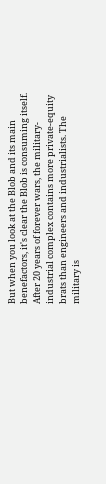But when you look at the Blob and its main benefactors, it's clear the Blob is consuming itself. After 20 years of forever wars, the military-industrial complex contains more private-equity brats than engineers and industrialists. The military is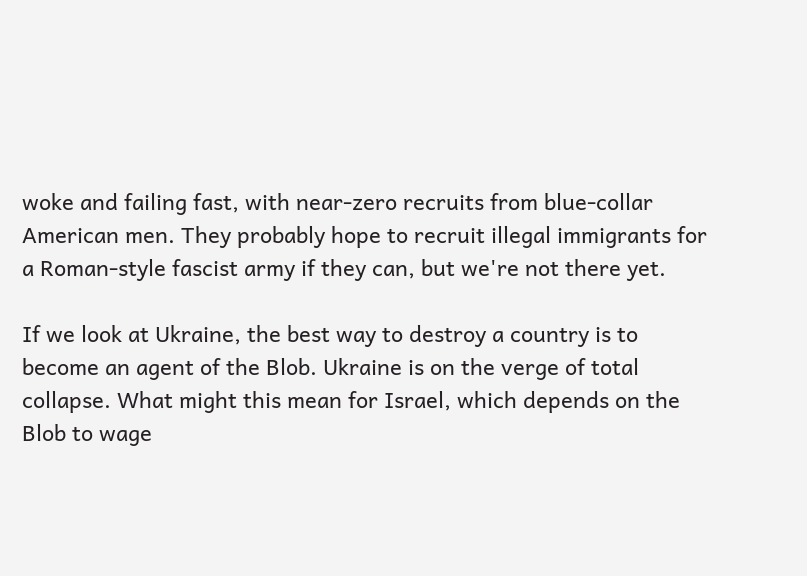woke and failing fast, with near-zero recruits from blue-collar American men. They probably hope to recruit illegal immigrants for a Roman-style fascist army if they can, but we're not there yet.

If we look at Ukraine, the best way to destroy a country is to become an agent of the Blob. Ukraine is on the verge of total collapse. What might this mean for Israel, which depends on the Blob to wage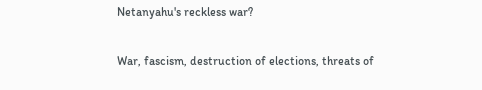Netanyahu's reckless war?

War, fascism, destruction of elections, threats of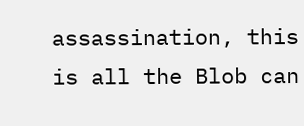assassination, this is all the Blob can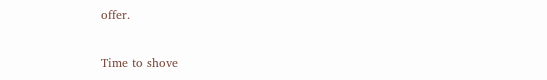offer.

Time to shove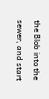the Blob into the sewer, and start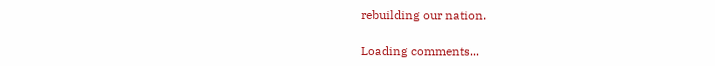rebuilding our nation.

Loading comments...